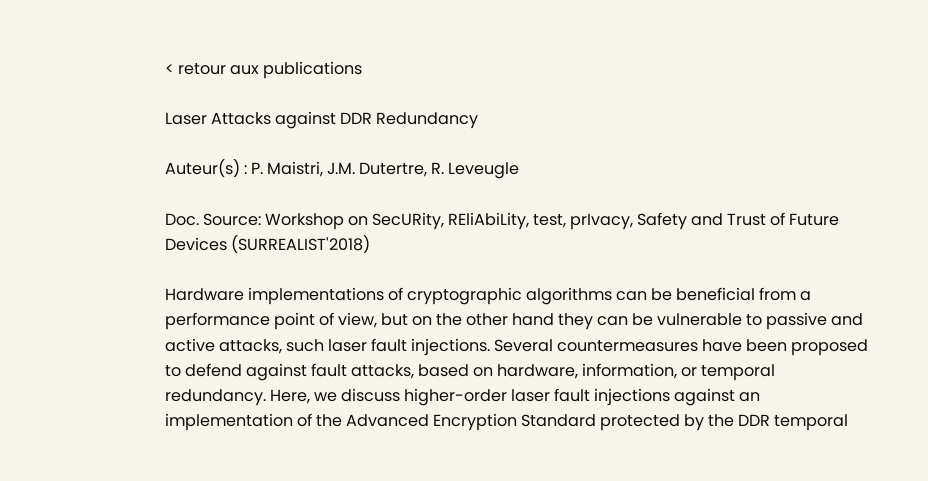< retour aux publications

Laser Attacks against DDR Redundancy

Auteur(s) : P. Maistri, J.M. Dutertre, R. Leveugle

Doc. Source: Workshop on SecURity, REliAbiLity, test, prIvacy, Safety and Trust of Future Devices (SURREALIST'2018)

Hardware implementations of cryptographic algorithms can be beneficial from a performance point of view, but on the other hand they can be vulnerable to passive and active attacks, such laser fault injections. Several countermeasures have been proposed to defend against fault attacks, based on hardware, information, or temporal redundancy. Here, we discuss higher-order laser fault injections against an implementation of the Advanced Encryption Standard protected by the DDR temporal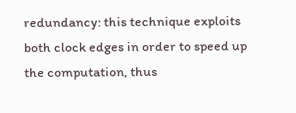redundancy: this technique exploits both clock edges in order to speed up the computation, thus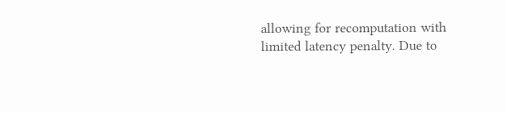allowing for recomputation with limited latency penalty. Due to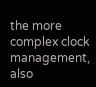the more complex clock management, also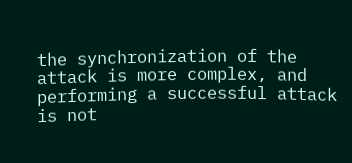the synchronization of the attack is more complex, and performing a successful attack is not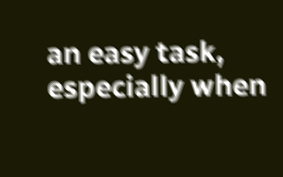an easy task, especially when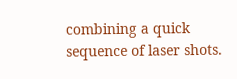combining a quick sequence of laser shots.